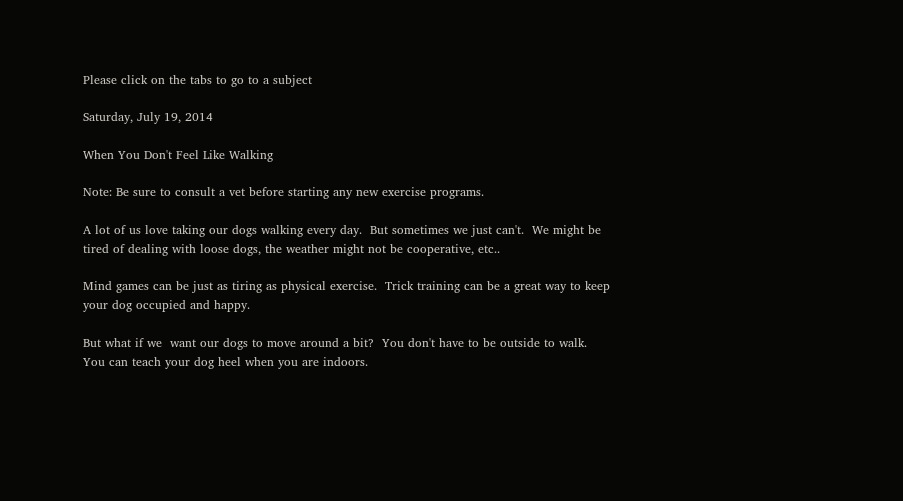Please click on the tabs to go to a subject

Saturday, July 19, 2014

When You Don't Feel Like Walking

Note: Be sure to consult a vet before starting any new exercise programs.

A lot of us love taking our dogs walking every day.  But sometimes we just can't.  We might be tired of dealing with loose dogs, the weather might not be cooperative, etc..

Mind games can be just as tiring as physical exercise.  Trick training can be a great way to keep your dog occupied and happy.

But what if we  want our dogs to move around a bit?  You don't have to be outside to walk. You can teach your dog heel when you are indoors.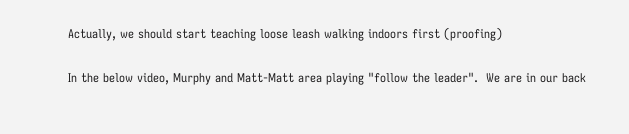Actually, we should start teaching loose leash walking indoors first (proofing)

In the below video, Murphy and Matt-Matt area playing "follow the leader".  We are in our back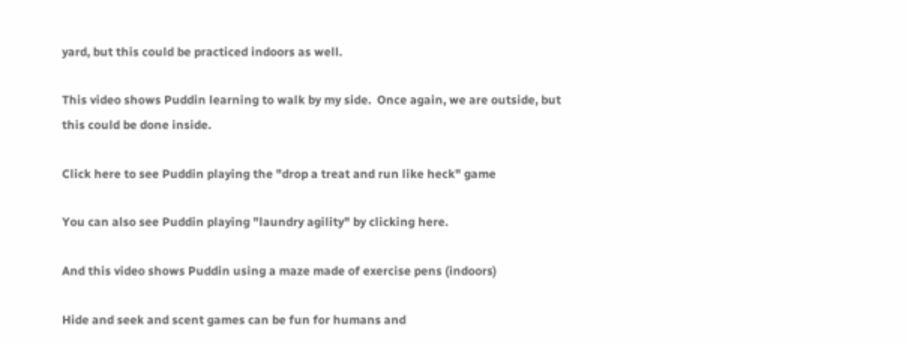yard, but this could be practiced indoors as well.

This video shows Puddin learning to walk by my side.  Once again, we are outside, but this could be done inside.

Click here to see Puddin playing the "drop a treat and run like heck" game

You can also see Puddin playing "laundry agility" by clicking here.

And this video shows Puddin using a maze made of exercise pens (indoors)

Hide and seek and scent games can be fun for humans and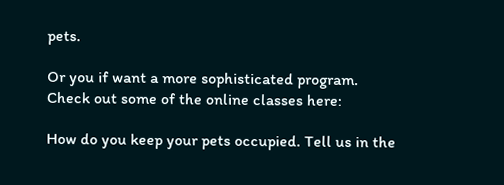pets.

Or you if want a more sophisticated program.  Check out some of the online classes here:

How do you keep your pets occupied. Tell us in the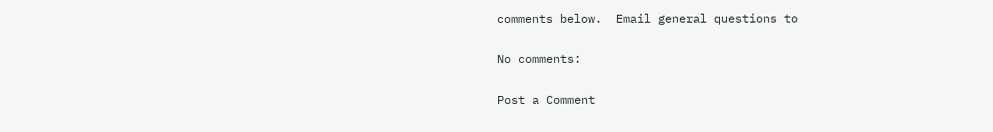comments below.  Email general questions to

No comments:

Post a Comment